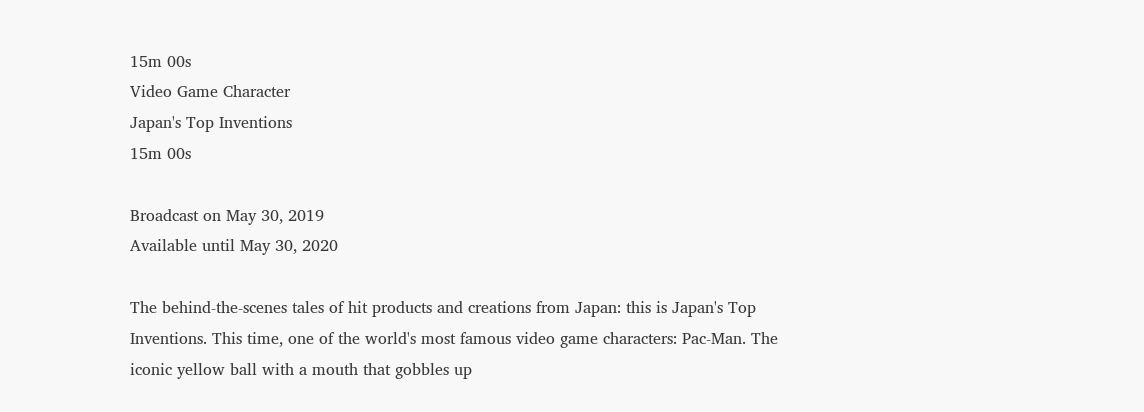15m 00s
Video Game Character
Japan's Top Inventions
15m 00s

Broadcast on May 30, 2019
Available until May 30, 2020

The behind-the-scenes tales of hit products and creations from Japan: this is Japan's Top Inventions. This time, one of the world's most famous video game characters: Pac-Man. The iconic yellow ball with a mouth that gobbles up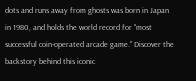dots and runs away from ghosts was born in Japan in 1980, and holds the world record for "most successful coin-operated arcade game." Discover the backstory behind this iconic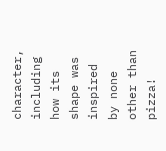character, including how its shape was inspired by none other than pizza!